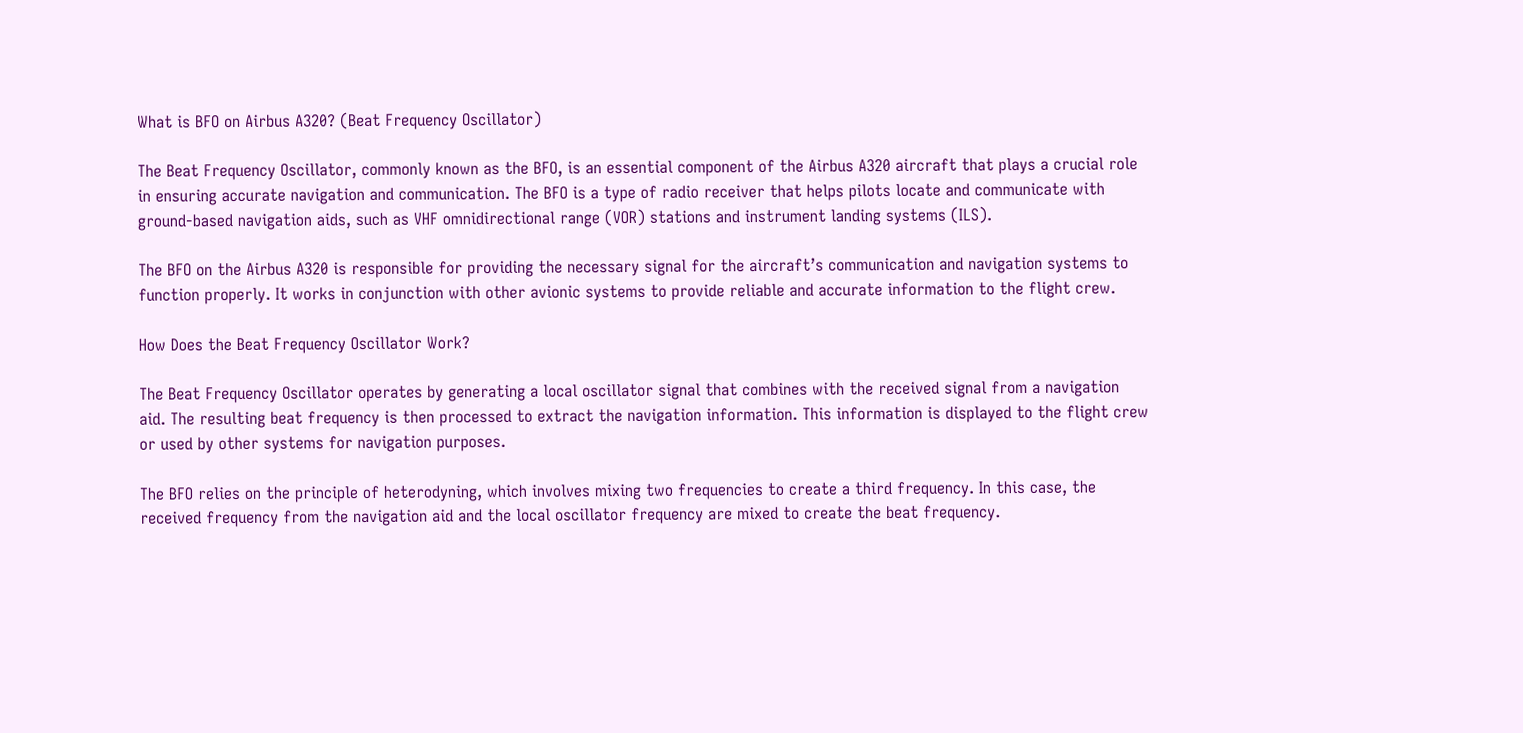What is BFO on Airbus A320? (Beat Frequency Oscillator)

The Beat Frequency Oscillator, commonly known as the BFO, is an essential component of the Airbus A320 aircraft that plays a crucial role in ensuring accurate navigation and communication. The BFO is a type of radio receiver that helps pilots locate and communicate with ground-based navigation aids, such as VHF omnidirectional range (VOR) stations and instrument landing systems (ILS).

The BFO on the Airbus A320 is responsible for providing the necessary signal for the aircraft’s communication and navigation systems to function properly. It works in conjunction with other avionic systems to provide reliable and accurate information to the flight crew.

How Does the Beat Frequency Oscillator Work?

The Beat Frequency Oscillator operates by generating a local oscillator signal that combines with the received signal from a navigation aid. The resulting beat frequency is then processed to extract the navigation information. This information is displayed to the flight crew or used by other systems for navigation purposes.

The BFO relies on the principle of heterodyning, which involves mixing two frequencies to create a third frequency. In this case, the received frequency from the navigation aid and the local oscillator frequency are mixed to create the beat frequency.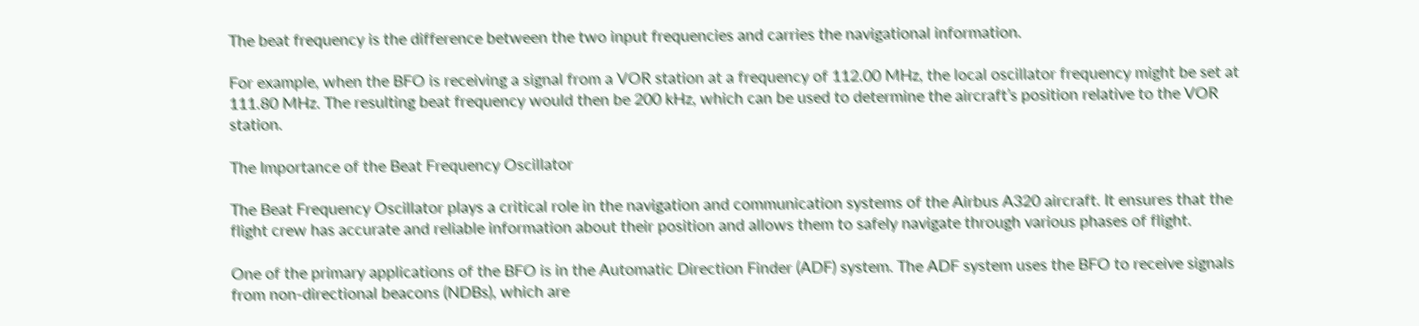The beat frequency is the difference between the two input frequencies and carries the navigational information.

For example, when the BFO is receiving a signal from a VOR station at a frequency of 112.00 MHz, the local oscillator frequency might be set at 111.80 MHz. The resulting beat frequency would then be 200 kHz, which can be used to determine the aircraft’s position relative to the VOR station.

The Importance of the Beat Frequency Oscillator

The Beat Frequency Oscillator plays a critical role in the navigation and communication systems of the Airbus A320 aircraft. It ensures that the flight crew has accurate and reliable information about their position and allows them to safely navigate through various phases of flight.

One of the primary applications of the BFO is in the Automatic Direction Finder (ADF) system. The ADF system uses the BFO to receive signals from non-directional beacons (NDBs), which are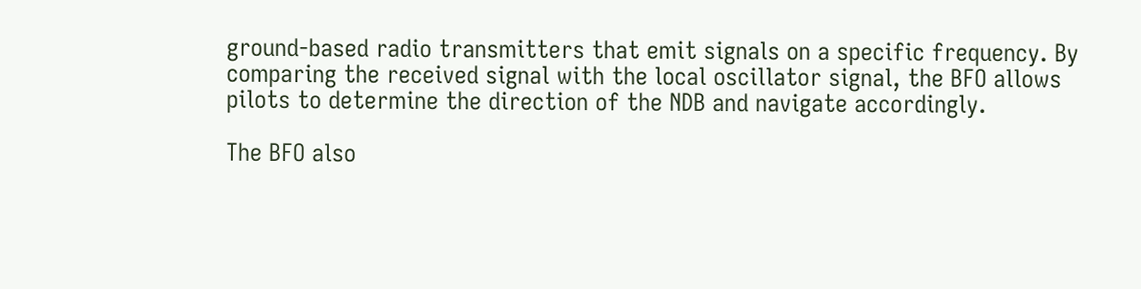ground-based radio transmitters that emit signals on a specific frequency. By comparing the received signal with the local oscillator signal, the BFO allows pilots to determine the direction of the NDB and navigate accordingly.

The BFO also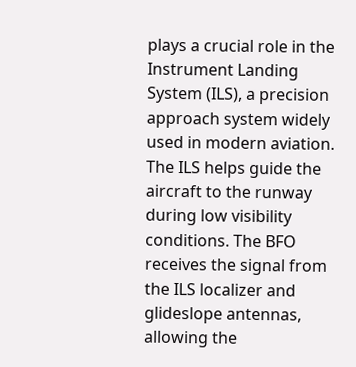plays a crucial role in the Instrument Landing System (ILS), a precision approach system widely used in modern aviation. The ILS helps guide the aircraft to the runway during low visibility conditions. The BFO receives the signal from the ILS localizer and glideslope antennas, allowing the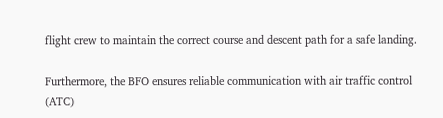flight crew to maintain the correct course and descent path for a safe landing.

Furthermore, the BFO ensures reliable communication with air traffic control (ATC)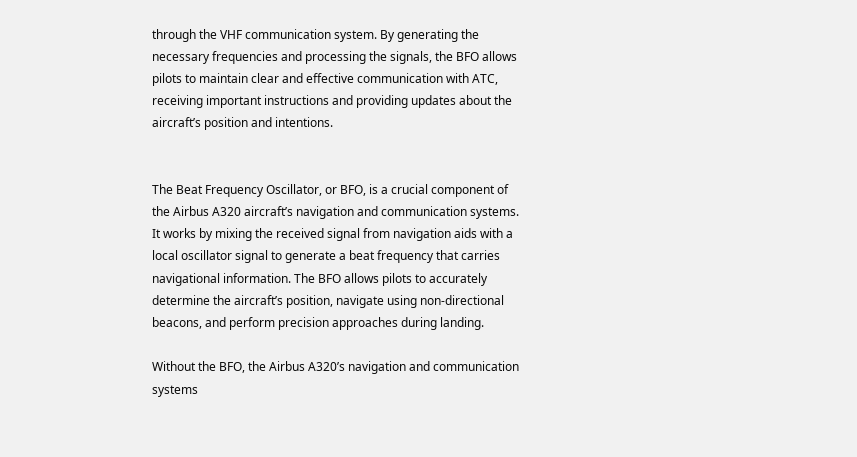through the VHF communication system. By generating the necessary frequencies and processing the signals, the BFO allows pilots to maintain clear and effective communication with ATC, receiving important instructions and providing updates about the aircraft’s position and intentions.


The Beat Frequency Oscillator, or BFO, is a crucial component of the Airbus A320 aircraft’s navigation and communication systems. It works by mixing the received signal from navigation aids with a local oscillator signal to generate a beat frequency that carries navigational information. The BFO allows pilots to accurately determine the aircraft’s position, navigate using non-directional beacons, and perform precision approaches during landing.

Without the BFO, the Airbus A320’s navigation and communication systems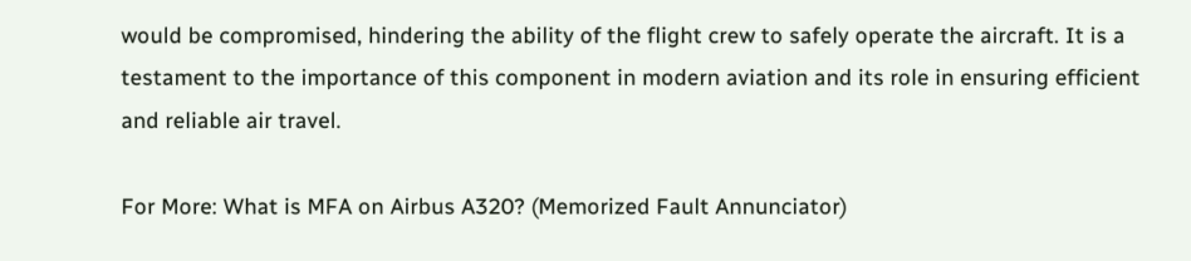would be compromised, hindering the ability of the flight crew to safely operate the aircraft. It is a testament to the importance of this component in modern aviation and its role in ensuring efficient and reliable air travel.

For More: What is MFA on Airbus A320? (Memorized Fault Annunciator)